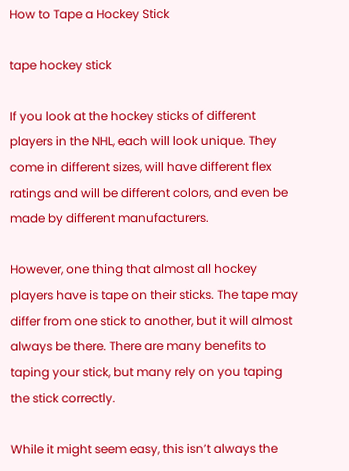How to Tape a Hockey Stick

tape hockey stick

If you look at the hockey sticks of different players in the NHL, each will look unique. They come in different sizes, will have different flex ratings and will be different colors, and even be made by different manufacturers.

However, one thing that almost all hockey players have is tape on their sticks. The tape may differ from one stick to another, but it will almost always be there. There are many benefits to taping your stick, but many rely on you taping the stick correctly.

While it might seem easy, this isn’t always the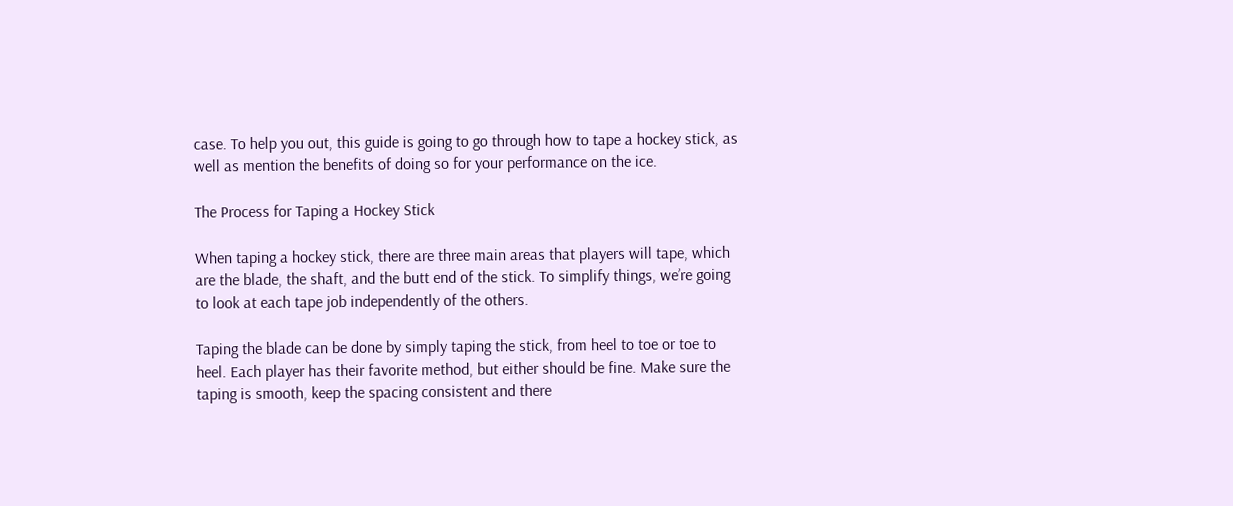case. To help you out, this guide is going to go through how to tape a hockey stick, as well as mention the benefits of doing so for your performance on the ice.

The Process for Taping a Hockey Stick

When taping a hockey stick, there are three main areas that players will tape, which are the blade, the shaft, and the butt end of the stick. To simplify things, we’re going to look at each tape job independently of the others.

Taping the blade can be done by simply taping the stick, from heel to toe or toe to heel. Each player has their favorite method, but either should be fine. Make sure the taping is smooth, keep the spacing consistent and there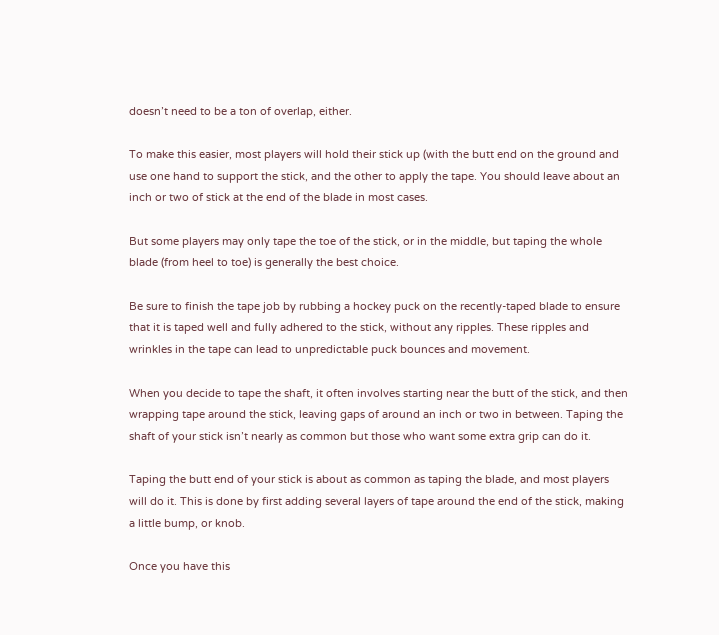doesn’t need to be a ton of overlap, either.

To make this easier, most players will hold their stick up (with the butt end on the ground and use one hand to support the stick, and the other to apply the tape. You should leave about an inch or two of stick at the end of the blade in most cases.

But some players may only tape the toe of the stick, or in the middle, but taping the whole blade (from heel to toe) is generally the best choice.

Be sure to finish the tape job by rubbing a hockey puck on the recently-taped blade to ensure that it is taped well and fully adhered to the stick, without any ripples. These ripples and wrinkles in the tape can lead to unpredictable puck bounces and movement.

When you decide to tape the shaft, it often involves starting near the butt of the stick, and then wrapping tape around the stick, leaving gaps of around an inch or two in between. Taping the shaft of your stick isn’t nearly as common but those who want some extra grip can do it.

Taping the butt end of your stick is about as common as taping the blade, and most players will do it. This is done by first adding several layers of tape around the end of the stick, making a little bump, or knob.

Once you have this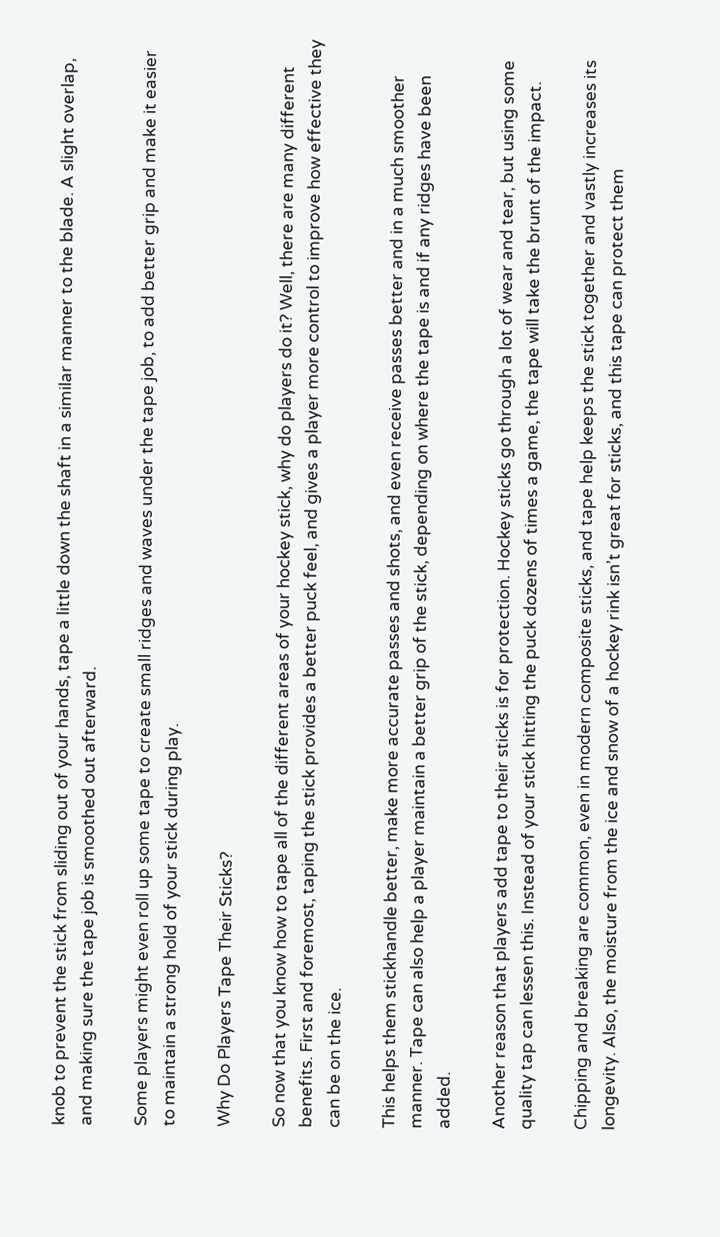knob to prevent the stick from sliding out of your hands, tape a little down the shaft in a similar manner to the blade. A slight overlap, and making sure the tape job is smoothed out afterward.

Some players might even roll up some tape to create small ridges and waves under the tape job, to add better grip and make it easier to maintain a strong hold of your stick during play.

Why Do Players Tape Their Sticks?

So now that you know how to tape all of the different areas of your hockey stick, why do players do it? Well, there are many different benefits. First and foremost, taping the stick provides a better puck feel, and gives a player more control to improve how effective they can be on the ice.

This helps them stickhandle better, make more accurate passes and shots, and even receive passes better and in a much smoother manner. Tape can also help a player maintain a better grip of the stick, depending on where the tape is and if any ridges have been added.

Another reason that players add tape to their sticks is for protection. Hockey sticks go through a lot of wear and tear, but using some quality tap can lessen this. Instead of your stick hitting the puck dozens of times a game, the tape will take the brunt of the impact.

Chipping and breaking are common, even in modern composite sticks, and tape help keeps the stick together and vastly increases its longevity. Also, the moisture from the ice and snow of a hockey rink isn’t great for sticks, and this tape can protect them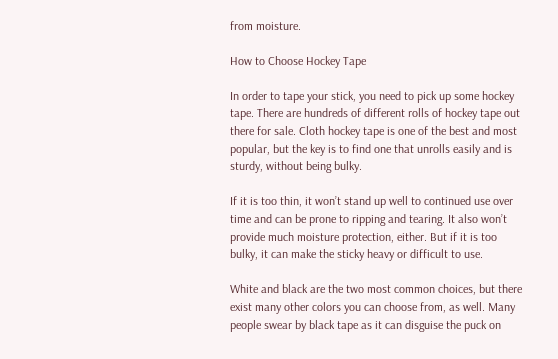from moisture.

How to Choose Hockey Tape

In order to tape your stick, you need to pick up some hockey tape. There are hundreds of different rolls of hockey tape out there for sale. Cloth hockey tape is one of the best and most popular, but the key is to find one that unrolls easily and is sturdy, without being bulky.

If it is too thin, it won’t stand up well to continued use over time and can be prone to ripping and tearing. It also won’t provide much moisture protection, either. But if it is too bulky, it can make the sticky heavy or difficult to use.

White and black are the two most common choices, but there exist many other colors you can choose from, as well. Many people swear by black tape as it can disguise the puck on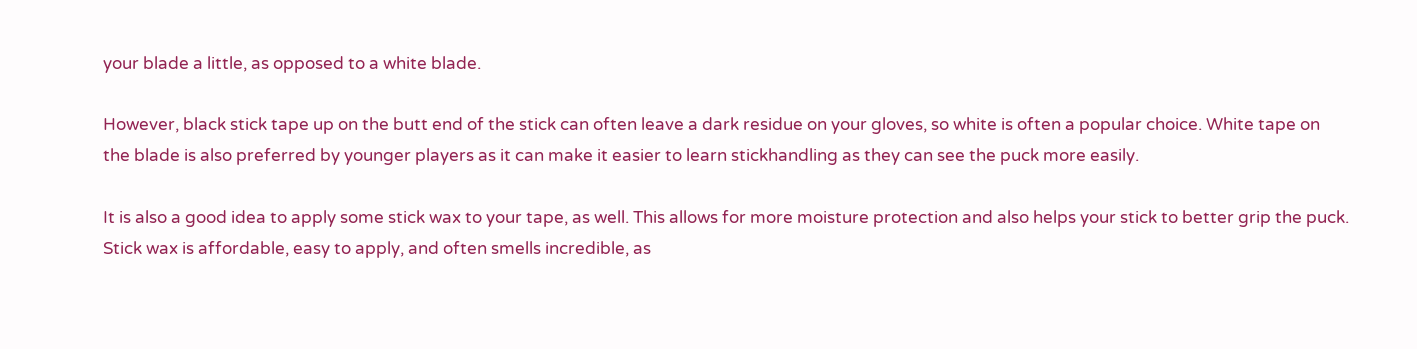your blade a little, as opposed to a white blade.

However, black stick tape up on the butt end of the stick can often leave a dark residue on your gloves, so white is often a popular choice. White tape on the blade is also preferred by younger players as it can make it easier to learn stickhandling as they can see the puck more easily.

It is also a good idea to apply some stick wax to your tape, as well. This allows for more moisture protection and also helps your stick to better grip the puck. Stick wax is affordable, easy to apply, and often smells incredible, as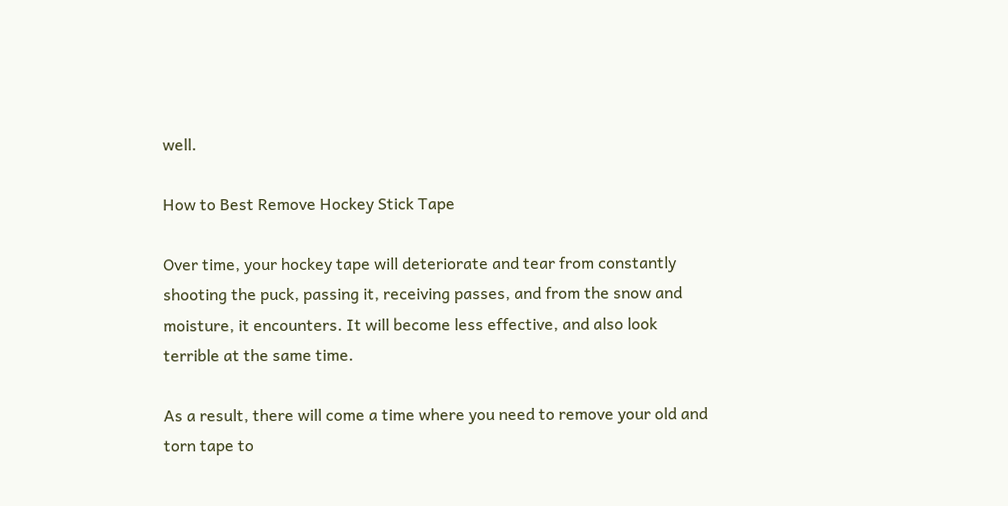well.

How to Best Remove Hockey Stick Tape

Over time, your hockey tape will deteriorate and tear from constantly shooting the puck, passing it, receiving passes, and from the snow and moisture, it encounters. It will become less effective, and also look terrible at the same time.

As a result, there will come a time where you need to remove your old and torn tape to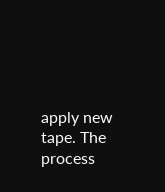apply new tape. The process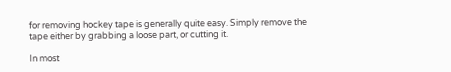for removing hockey tape is generally quite easy. Simply remove the tape either by grabbing a loose part, or cutting it.

In most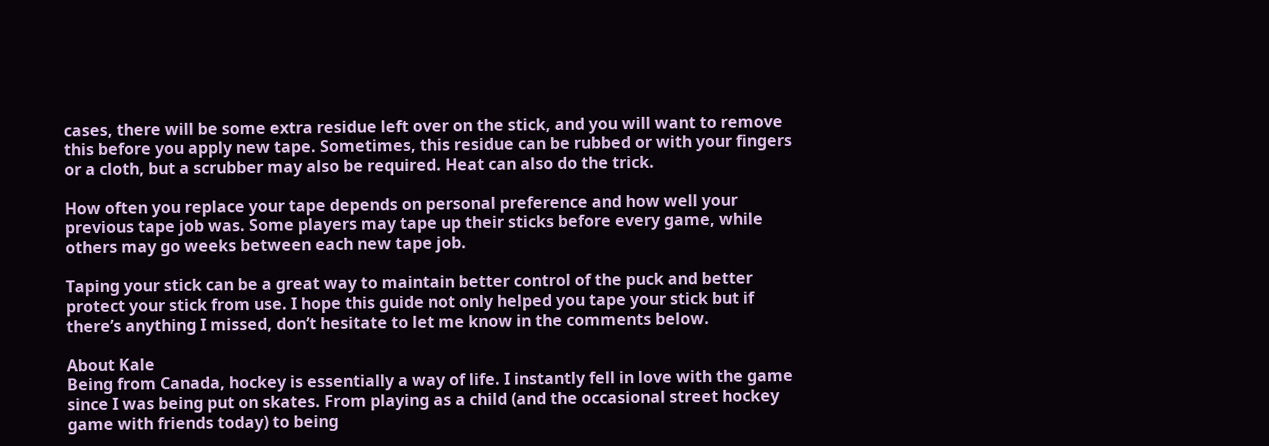cases, there will be some extra residue left over on the stick, and you will want to remove this before you apply new tape. Sometimes, this residue can be rubbed or with your fingers or a cloth, but a scrubber may also be required. Heat can also do the trick.

How often you replace your tape depends on personal preference and how well your previous tape job was. Some players may tape up their sticks before every game, while others may go weeks between each new tape job.

Taping your stick can be a great way to maintain better control of the puck and better protect your stick from use. I hope this guide not only helped you tape your stick but if there’s anything I missed, don’t hesitate to let me know in the comments below.

About Kale
Being from Canada, hockey is essentially a way of life. I instantly fell in love with the game since I was being put on skates. From playing as a child (and the occasional street hockey game with friends today) to being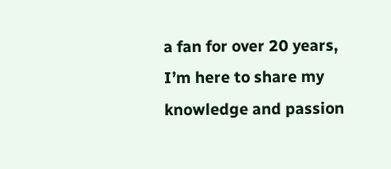a fan for over 20 years, I’m here to share my knowledge and passion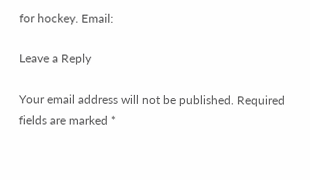for hockey. Email:

Leave a Reply

Your email address will not be published. Required fields are marked *